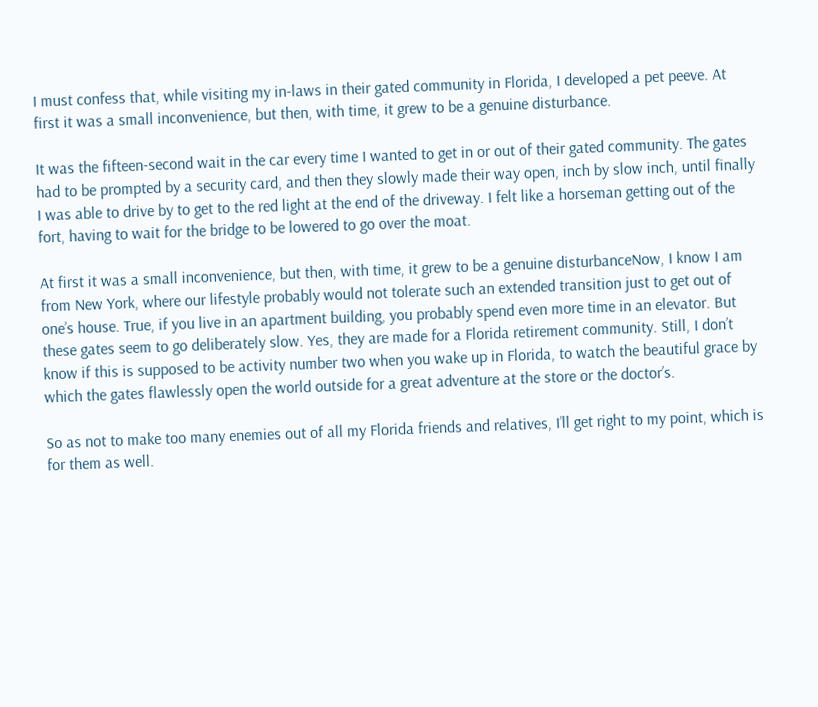I must confess that, while visiting my in-laws in their gated community in Florida, I developed a pet peeve. At first it was a small inconvenience, but then, with time, it grew to be a genuine disturbance.

It was the fifteen-second wait in the car every time I wanted to get in or out of their gated community. The gates had to be prompted by a security card, and then they slowly made their way open, inch by slow inch, until finally I was able to drive by to get to the red light at the end of the driveway. I felt like a horseman getting out of the fort, having to wait for the bridge to be lowered to go over the moat.

At first it was a small inconvenience, but then, with time, it grew to be a genuine disturbanceNow, I know I am from New York, where our lifestyle probably would not tolerate such an extended transition just to get out of one’s house. True, if you live in an apartment building, you probably spend even more time in an elevator. But these gates seem to go deliberately slow. Yes, they are made for a Florida retirement community. Still, I don’t know if this is supposed to be activity number two when you wake up in Florida, to watch the beautiful grace by which the gates flawlessly open the world outside for a great adventure at the store or the doctor’s.

So as not to make too many enemies out of all my Florida friends and relatives, I’ll get right to my point, which is for them as well.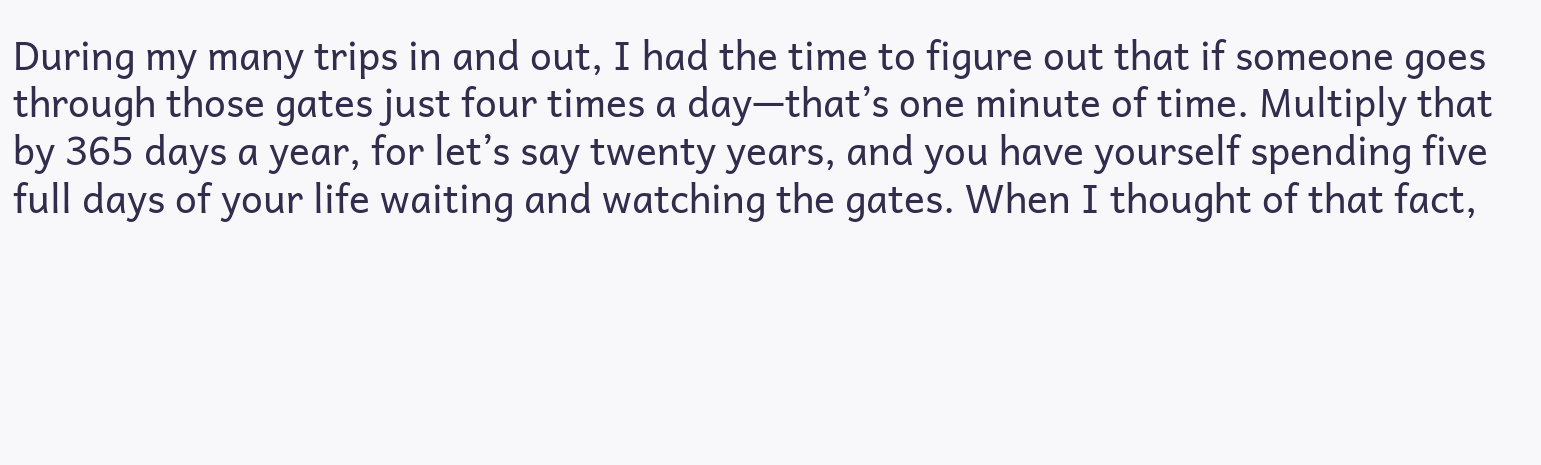During my many trips in and out, I had the time to figure out that if someone goes through those gates just four times a day—that’s one minute of time. Multiply that by 365 days a year, for let’s say twenty years, and you have yourself spending five full days of your life waiting and watching the gates. When I thought of that fact,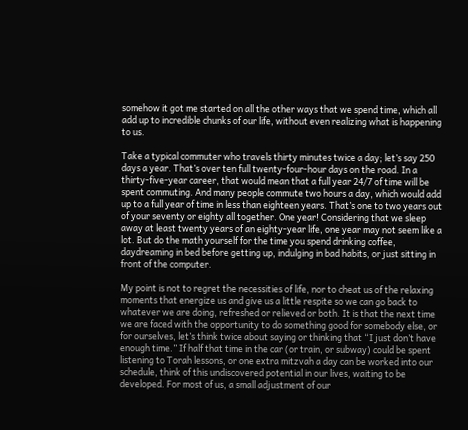somehow it got me started on all the other ways that we spend time, which all add up to incredible chunks of our life, without even realizing what is happening to us.

Take a typical commuter who travels thirty minutes twice a day; let’s say 250 days a year. That’s over ten full twenty-four-hour days on the road. In a thirty-five-year career, that would mean that a full year 24/7 of time will be spent commuting. And many people commute two hours a day, which would add up to a full year of time in less than eighteen years. That’s one to two years out of your seventy or eighty all together. One year! Considering that we sleep away at least twenty years of an eighty-year life, one year may not seem like a lot. But do the math yourself for the time you spend drinking coffee, daydreaming in bed before getting up, indulging in bad habits, or just sitting in front of the computer.

My point is not to regret the necessities of life, nor to cheat us of the relaxing moments that energize us and give us a little respite so we can go back to whatever we are doing, refreshed or relieved or both. It is that the next time we are faced with the opportunity to do something good for somebody else, or for ourselves, let’s think twice about saying or thinking that “I just don’t have enough time.” If half that time in the car (or train, or subway) could be spent listening to Torah lessons, or one extra mitzvah a day can be worked into our schedule, think of this undiscovered potential in our lives, waiting to be developed. For most of us, a small adjustment of our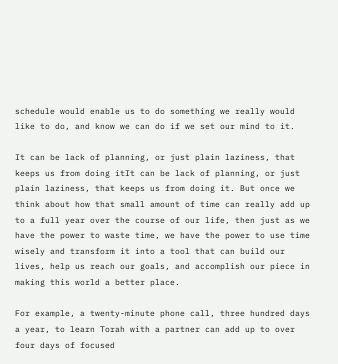schedule would enable us to do something we really would like to do, and know we can do if we set our mind to it.

It can be lack of planning, or just plain laziness, that keeps us from doing itIt can be lack of planning, or just plain laziness, that keeps us from doing it. But once we think about how that small amount of time can really add up to a full year over the course of our life, then just as we have the power to waste time, we have the power to use time wisely and transform it into a tool that can build our lives, help us reach our goals, and accomplish our piece in making this world a better place.

For example, a twenty-minute phone call, three hundred days a year, to learn Torah with a partner can add up to over four days of focused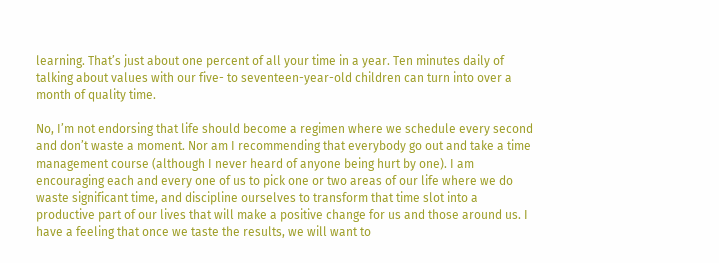learning. That’s just about one percent of all your time in a year. Ten minutes daily of talking about values with our five- to seventeen-year-old children can turn into over a month of quality time.

No, I’m not endorsing that life should become a regimen where we schedule every second and don’t waste a moment. Nor am I recommending that everybody go out and take a time management course (although I never heard of anyone being hurt by one). I am encouraging each and every one of us to pick one or two areas of our life where we do waste significant time, and discipline ourselves to transform that time slot into a productive part of our lives that will make a positive change for us and those around us. I have a feeling that once we taste the results, we will want to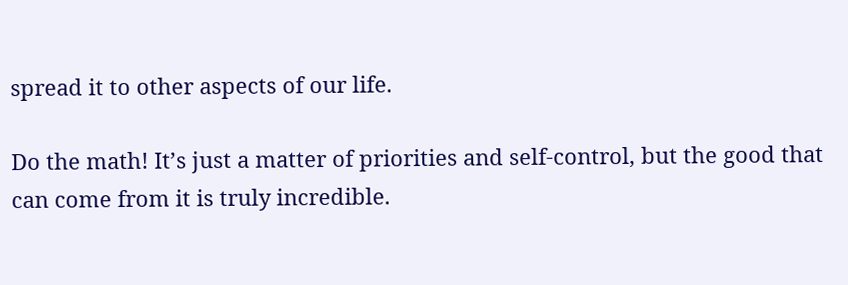spread it to other aspects of our life.

Do the math! It’s just a matter of priorities and self-control, but the good that can come from it is truly incredible.